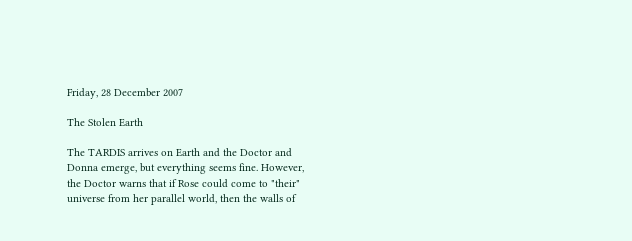Friday, 28 December 2007

The Stolen Earth

The TARDIS arrives on Earth and the Doctor and Donna emerge, but everything seems fine. However, the Doctor warns that if Rose could come to "their" universe from her parallel world, then the walls of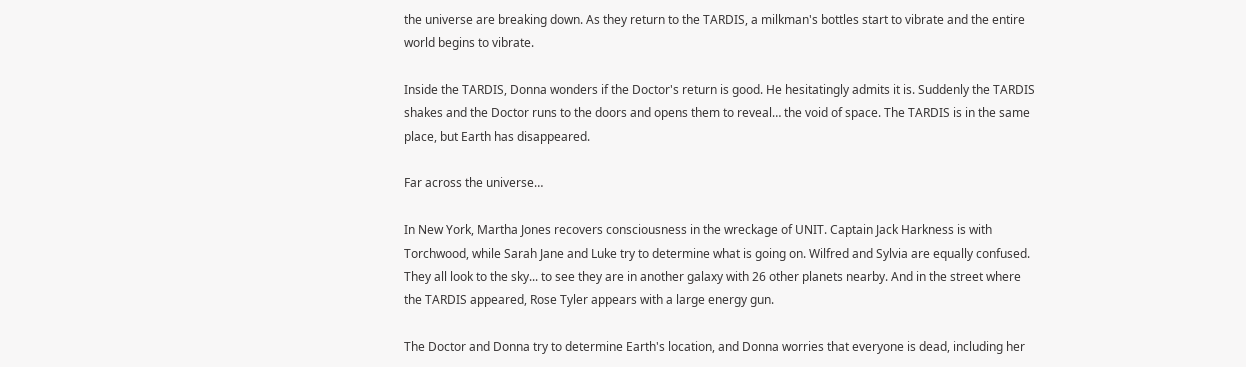the universe are breaking down. As they return to the TARDIS, a milkman's bottles start to vibrate and the entire world begins to vibrate.

Inside the TARDIS, Donna wonders if the Doctor's return is good. He hesitatingly admits it is. Suddenly the TARDIS shakes and the Doctor runs to the doors and opens them to reveal… the void of space. The TARDIS is in the same place, but Earth has disappeared.

Far across the universe…

In New York, Martha Jones recovers consciousness in the wreckage of UNIT. Captain Jack Harkness is with Torchwood, while Sarah Jane and Luke try to determine what is going on. Wilfred and Sylvia are equally confused. They all look to the sky... to see they are in another galaxy with 26 other planets nearby. And in the street where the TARDIS appeared, Rose Tyler appears with a large energy gun.

The Doctor and Donna try to determine Earth's location, and Donna worries that everyone is dead, including her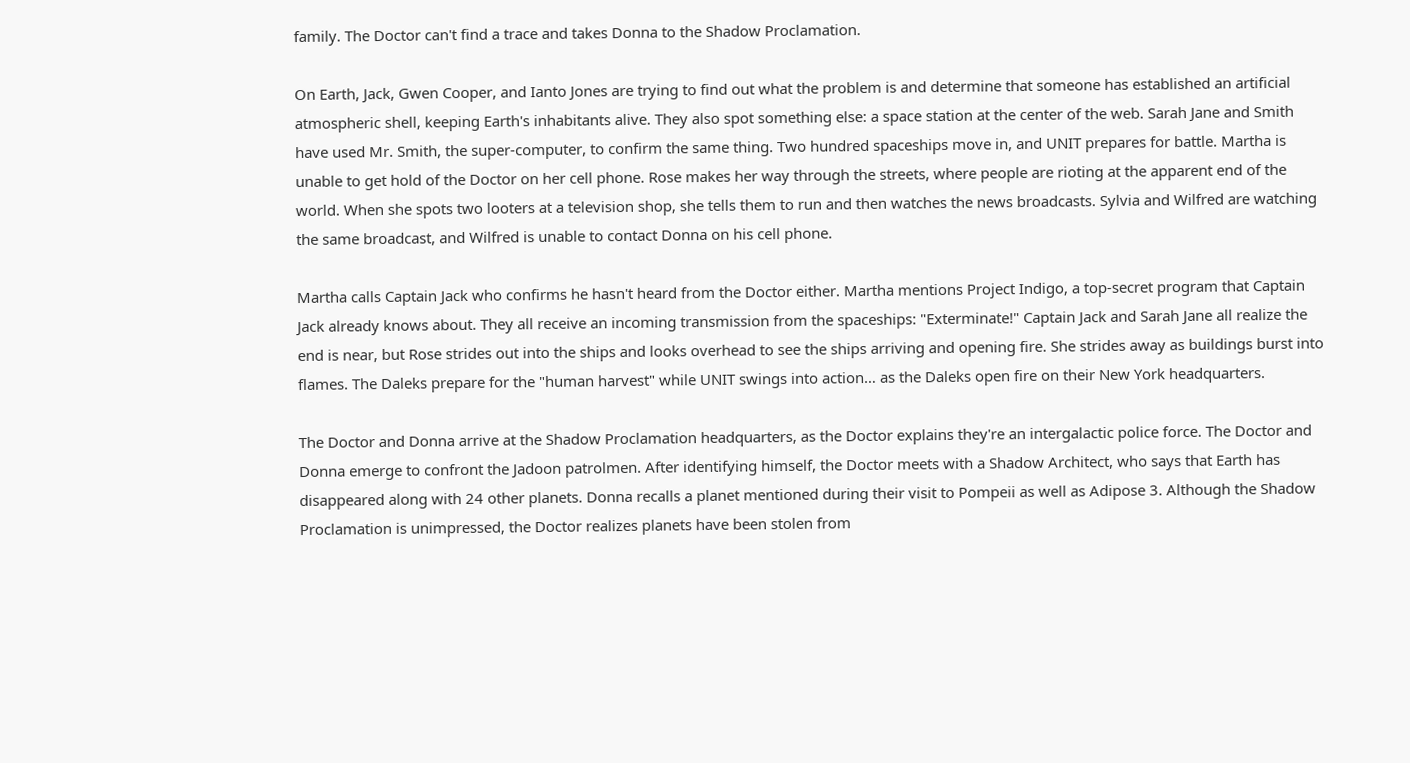family. The Doctor can't find a trace and takes Donna to the Shadow Proclamation.

On Earth, Jack, Gwen Cooper, and Ianto Jones are trying to find out what the problem is and determine that someone has established an artificial atmospheric shell, keeping Earth's inhabitants alive. They also spot something else: a space station at the center of the web. Sarah Jane and Smith have used Mr. Smith, the super-computer, to confirm the same thing. Two hundred spaceships move in, and UNIT prepares for battle. Martha is unable to get hold of the Doctor on her cell phone. Rose makes her way through the streets, where people are rioting at the apparent end of the world. When she spots two looters at a television shop, she tells them to run and then watches the news broadcasts. Sylvia and Wilfred are watching the same broadcast, and Wilfred is unable to contact Donna on his cell phone.

Martha calls Captain Jack who confirms he hasn't heard from the Doctor either. Martha mentions Project Indigo, a top-secret program that Captain Jack already knows about. They all receive an incoming transmission from the spaceships: "Exterminate!" Captain Jack and Sarah Jane all realize the end is near, but Rose strides out into the ships and looks overhead to see the ships arriving and opening fire. She strides away as buildings burst into flames. The Daleks prepare for the "human harvest" while UNIT swings into action… as the Daleks open fire on their New York headquarters.

The Doctor and Donna arrive at the Shadow Proclamation headquarters, as the Doctor explains they're an intergalactic police force. The Doctor and Donna emerge to confront the Jadoon patrolmen. After identifying himself, the Doctor meets with a Shadow Architect, who says that Earth has disappeared along with 24 other planets. Donna recalls a planet mentioned during their visit to Pompeii as well as Adipose 3. Although the Shadow Proclamation is unimpressed, the Doctor realizes planets have been stolen from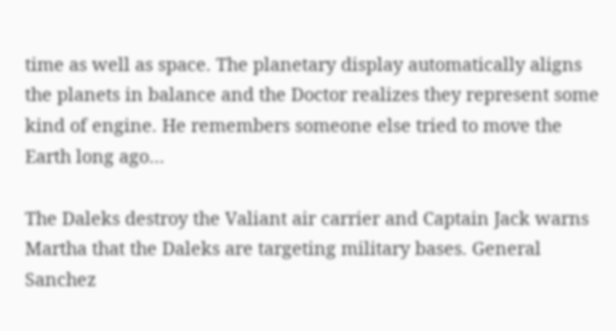time as well as space. The planetary display automatically aligns the planets in balance and the Doctor realizes they represent some kind of engine. He remembers someone else tried to move the Earth long ago…

The Daleks destroy the Valiant air carrier and Captain Jack warns Martha that the Daleks are targeting military bases. General Sanchez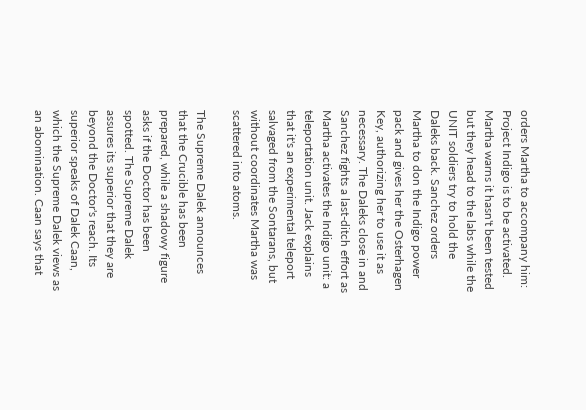orders Martha to accompany him: Project Indigo is to be activated. Martha warns it hasn't been tested but they head to the labs while the UNIT soldiers try to hold the Daleks back. Sanchez orders Martha to don the Indigo power pack and gives her the Osterhagen Key, authorizing her to use it as necessary. The Daleks close in and Sanchez fights a last-ditch effort as Martha activates the Indigo unit: a teleportation unit. Jack explains that it's an experimental teleport salvaged from the Sontarans, but without coordinates Martha was scattered into atoms.

The Supreme Dalek announces that the Crucible has been prepared, while a shadowy figure asks if the Doctor has been spotted. The Supreme Dalek assures its superior that they are beyond the Doctor's reach. Its superior speaks of Dalek Caan, which the Supreme Dalek views as an abomination. Caan says that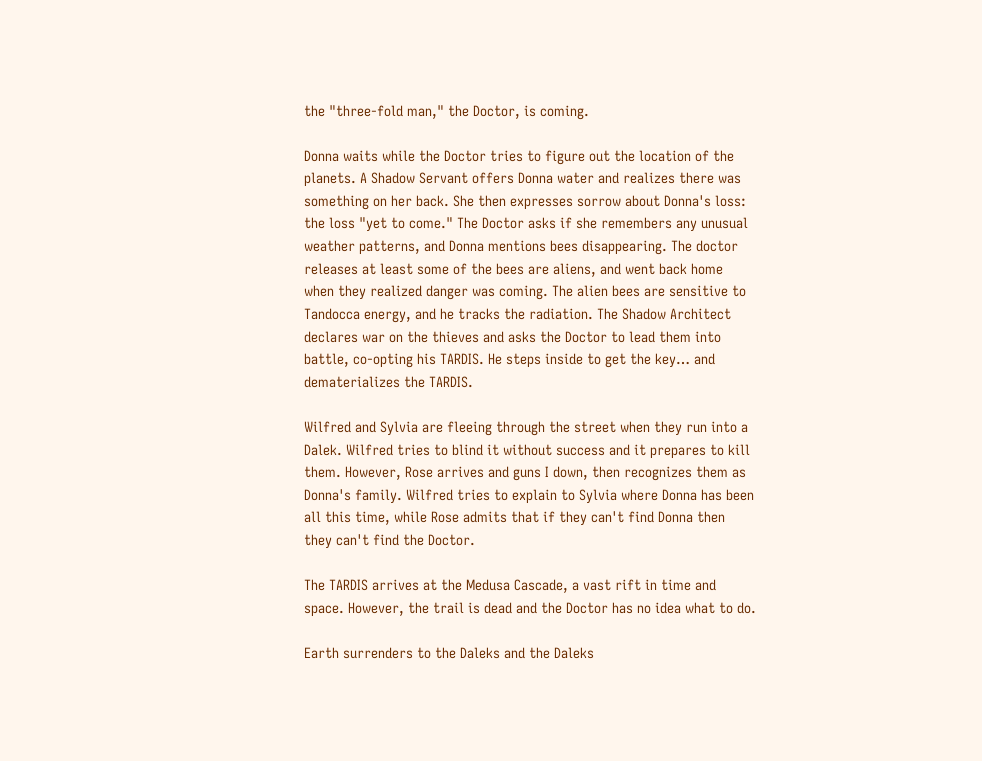the "three-fold man," the Doctor, is coming.

Donna waits while the Doctor tries to figure out the location of the planets. A Shadow Servant offers Donna water and realizes there was something on her back. She then expresses sorrow about Donna's loss: the loss "yet to come." The Doctor asks if she remembers any unusual weather patterns, and Donna mentions bees disappearing. The doctor releases at least some of the bees are aliens, and went back home when they realized danger was coming. The alien bees are sensitive to Tandocca energy, and he tracks the radiation. The Shadow Architect declares war on the thieves and asks the Doctor to lead them into battle, co-opting his TARDIS. He steps inside to get the key… and dematerializes the TARDIS.

Wilfred and Sylvia are fleeing through the street when they run into a Dalek. Wilfred tries to blind it without success and it prepares to kill them. However, Rose arrives and guns I down, then recognizes them as Donna's family. Wilfred tries to explain to Sylvia where Donna has been all this time, while Rose admits that if they can't find Donna then they can't find the Doctor.

The TARDIS arrives at the Medusa Cascade, a vast rift in time and space. However, the trail is dead and the Doctor has no idea what to do.

Earth surrenders to the Daleks and the Daleks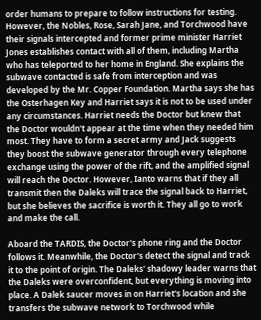order humans to prepare to follow instructions for testing. However, the Nobles, Rose, Sarah Jane, and Torchwood have their signals intercepted and former prime minister Harriet Jones establishes contact with all of them, including Martha who has teleported to her home in England. She explains the subwave contacted is safe from interception and was developed by the Mr. Copper Foundation. Martha says she has the Osterhagen Key and Harriet says it is not to be used under any circumstances. Harriet needs the Doctor but knew that the Doctor wouldn't appear at the time when they needed him most. They have to form a secret army and Jack suggests they boost the subwave generator through every telephone exchange using the power of the rift, and the amplified signal will reach the Doctor. However, Ianto warns that if they all transmit then the Daleks will trace the signal back to Harriet, but she believes the sacrifice is worth it. They all go to work and make the call.

Aboard the TARDIS, the Doctor's phone ring and the Doctor follows it. Meanwhile, the Doctor's detect the signal and track it to the point of origin. The Daleks' shadowy leader warns that the Daleks were overconfident, but everything is moving into place. A Dalek saucer moves in on Harriet's location and she transfers the subwave network to Torchwood while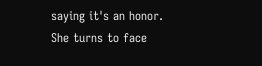saying it's an honor. She turns to face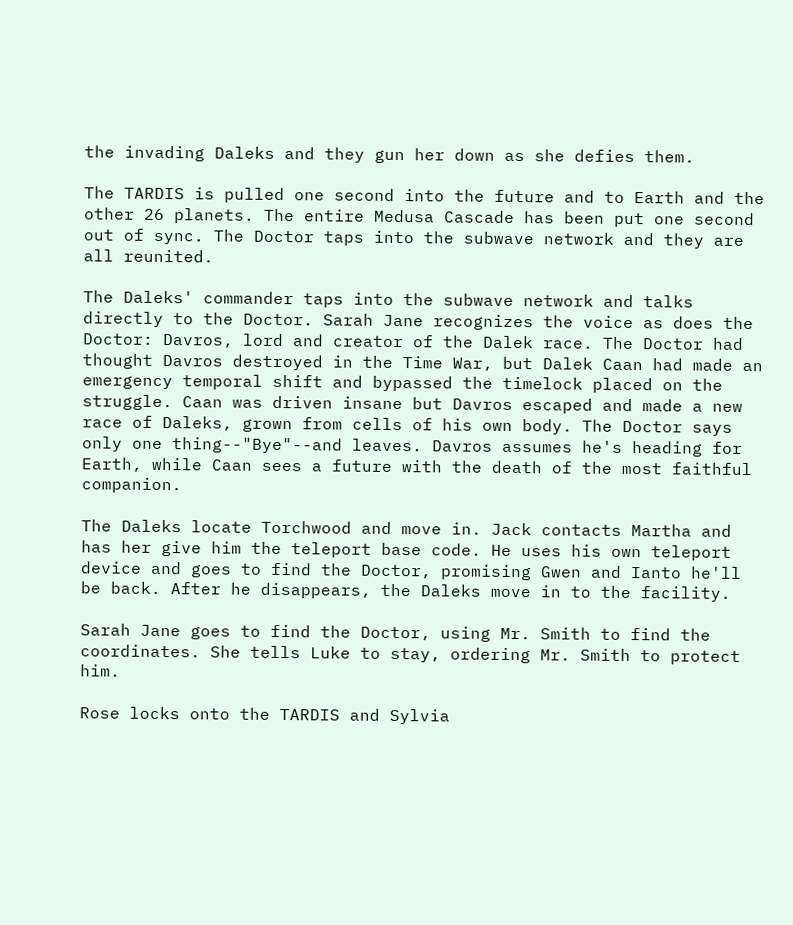the invading Daleks and they gun her down as she defies them.

The TARDIS is pulled one second into the future and to Earth and the other 26 planets. The entire Medusa Cascade has been put one second out of sync. The Doctor taps into the subwave network and they are all reunited.

The Daleks' commander taps into the subwave network and talks directly to the Doctor. Sarah Jane recognizes the voice as does the Doctor: Davros, lord and creator of the Dalek race. The Doctor had thought Davros destroyed in the Time War, but Dalek Caan had made an emergency temporal shift and bypassed the timelock placed on the struggle. Caan was driven insane but Davros escaped and made a new race of Daleks, grown from cells of his own body. The Doctor says only one thing--"Bye"--and leaves. Davros assumes he's heading for Earth, while Caan sees a future with the death of the most faithful companion.

The Daleks locate Torchwood and move in. Jack contacts Martha and has her give him the teleport base code. He uses his own teleport device and goes to find the Doctor, promising Gwen and Ianto he'll be back. After he disappears, the Daleks move in to the facility.

Sarah Jane goes to find the Doctor, using Mr. Smith to find the coordinates. She tells Luke to stay, ordering Mr. Smith to protect him.

Rose locks onto the TARDIS and Sylvia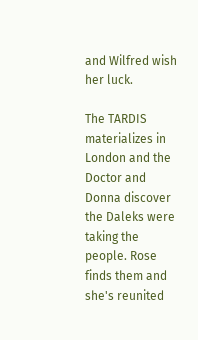and Wilfred wish her luck.

The TARDIS materializes in London and the Doctor and Donna discover the Daleks were taking the people. Rose finds them and she's reunited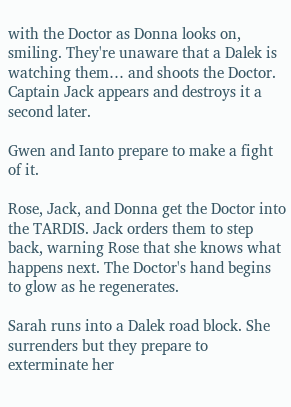with the Doctor as Donna looks on, smiling. They're unaware that a Dalek is watching them… and shoots the Doctor. Captain Jack appears and destroys it a second later.

Gwen and Ianto prepare to make a fight of it.

Rose, Jack, and Donna get the Doctor into the TARDIS. Jack orders them to step back, warning Rose that she knows what happens next. The Doctor's hand begins to glow as he regenerates.

Sarah runs into a Dalek road block. She surrenders but they prepare to exterminate her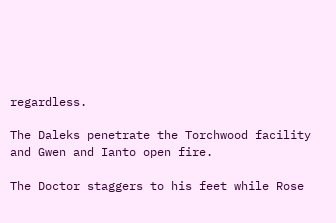regardless.

The Daleks penetrate the Torchwood facility and Gwen and Ianto open fire.

The Doctor staggers to his feet while Rose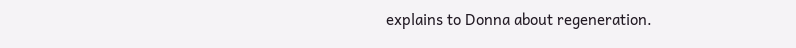explains to Donna about regeneration.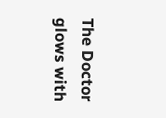The Doctor glows with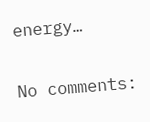energy…

No comments: